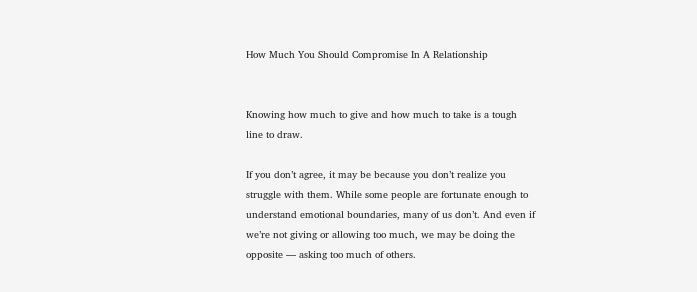How Much You Should Compromise In A Relationship


Knowing how much to give and how much to take is a tough line to draw.

If you don’t agree, it may be because you don’t realize you struggle with them. While some people are fortunate enough to understand emotional boundaries, many of us don’t. And even if we’re not giving or allowing too much, we may be doing the opposite — asking too much of others.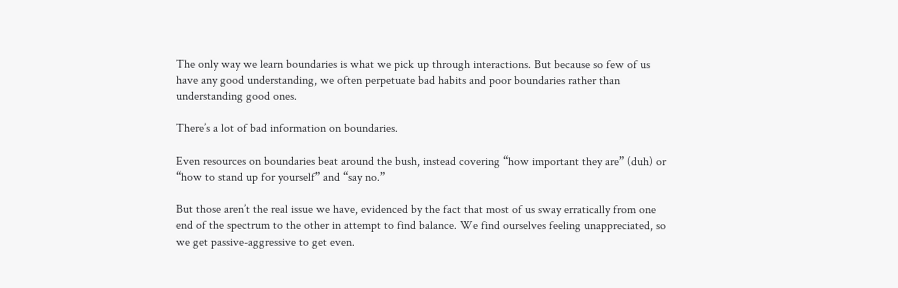The only way we learn boundaries is what we pick up through interactions. But because so few of us have any good understanding, we often perpetuate bad habits and poor boundaries rather than understanding good ones.

There’s a lot of bad information on boundaries.

Even resources on boundaries beat around the bush, instead covering “how important they are” (duh) or “how to stand up for yourself” and “say no.”

But those aren’t the real issue we have, evidenced by the fact that most of us sway erratically from one end of the spectrum to the other in attempt to find balance. We find ourselves feeling unappreciated, so we get passive-aggressive to get even.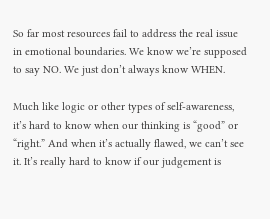So far most resources fail to address the real issue in emotional boundaries. We know we’re supposed to say NO. We just don’t always know WHEN.

Much like logic or other types of self-awareness, it’s hard to know when our thinking is “good” or “right.” And when it’s actually flawed, we can’t see it. It’s really hard to know if our judgement is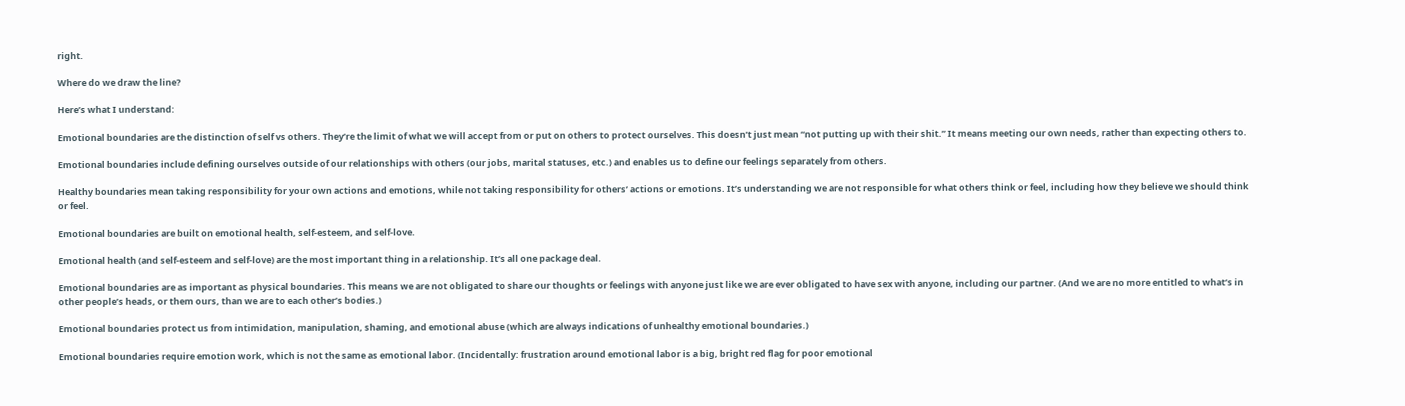right.

Where do we draw the line?

Here’s what I understand:

Emotional boundaries are the distinction of self vs others. They’re the limit of what we will accept from or put on others to protect ourselves. This doesn’t just mean “not putting up with their shit.” It means meeting our own needs, rather than expecting others to.

Emotional boundaries include defining ourselves outside of our relationships with others (our jobs, marital statuses, etc.) and enables us to define our feelings separately from others.

Healthy boundaries mean taking responsibility for your own actions and emotions, while not taking responsibility for others’ actions or emotions. It’s understanding we are not responsible for what others think or feel, including how they believe we should think or feel.

Emotional boundaries are built on emotional health, self-esteem, and self-love.

Emotional health (and self-esteem and self-love) are the most important thing in a relationship. It’s all one package deal.

Emotional boundaries are as important as physical boundaries. This means we are not obligated to share our thoughts or feelings with anyone just like we are ever obligated to have sex with anyone, including our partner. (And we are no more entitled to what’s in other people’s heads, or them ours, than we are to each other’s bodies.)

Emotional boundaries protect us from intimidation, manipulation, shaming, and emotional abuse (which are always indications of unhealthy emotional boundaries.)

Emotional boundaries require emotion work, which is not the same as emotional labor. (Incidentally: frustration around emotional labor is a big, bright red flag for poor emotional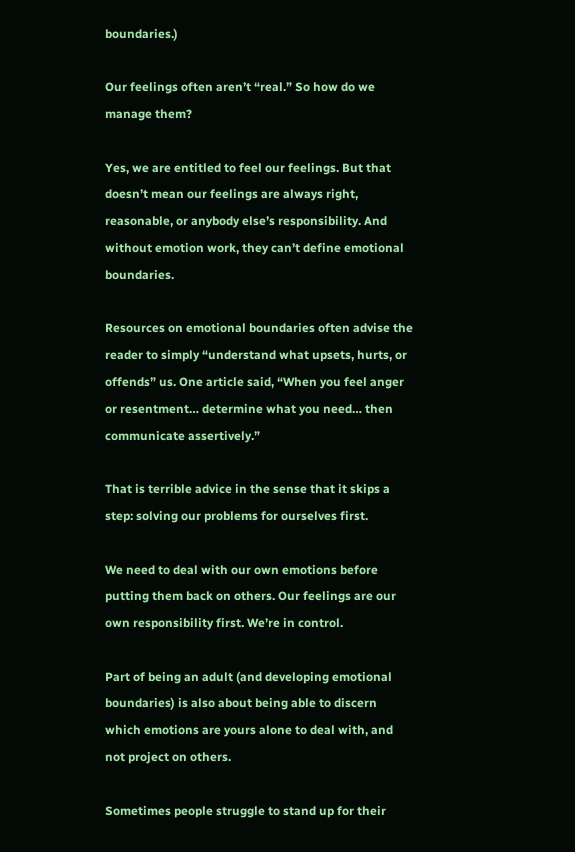boundaries.)

Our feelings often aren’t “real.” So how do we manage them?

Yes, we are entitled to feel our feelings. But that doesn’t mean our feelings are always right, reasonable, or anybody else’s responsibility. And without emotion work, they can’t define emotional boundaries.

Resources on emotional boundaries often advise the reader to simply “understand what upsets, hurts, or offends” us. One article said, “When you feel anger or resentment… determine what you need… then communicate assertively.”

That is terrible advice in the sense that it skips a step: solving our problems for ourselves first.

We need to deal with our own emotions before putting them back on others. Our feelings are our own responsibility first. We’re in control.

Part of being an adult (and developing emotional boundaries) is also about being able to discern which emotions are yours alone to deal with, and not project on others.

Sometimes people struggle to stand up for their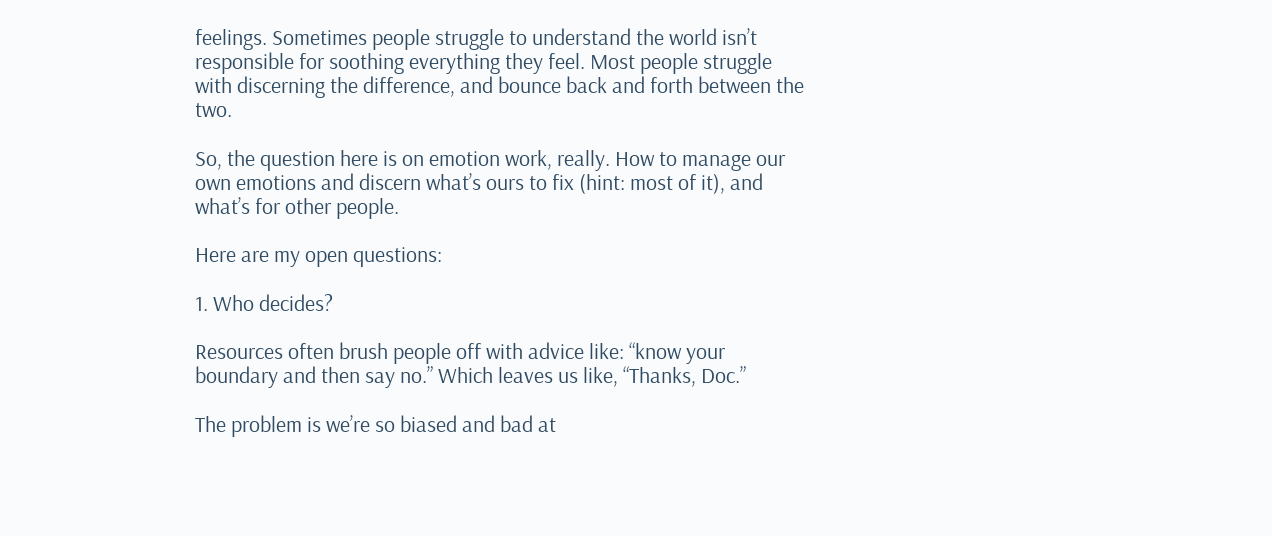feelings. Sometimes people struggle to understand the world isn’t responsible for soothing everything they feel. Most people struggle with discerning the difference, and bounce back and forth between the two.

So, the question here is on emotion work, really. How to manage our own emotions and discern what’s ours to fix (hint: most of it), and what’s for other people.

Here are my open questions:

1. Who decides?

Resources often brush people off with advice like: “know your boundary and then say no.” Which leaves us like, “Thanks, Doc.”

The problem is we’re so biased and bad at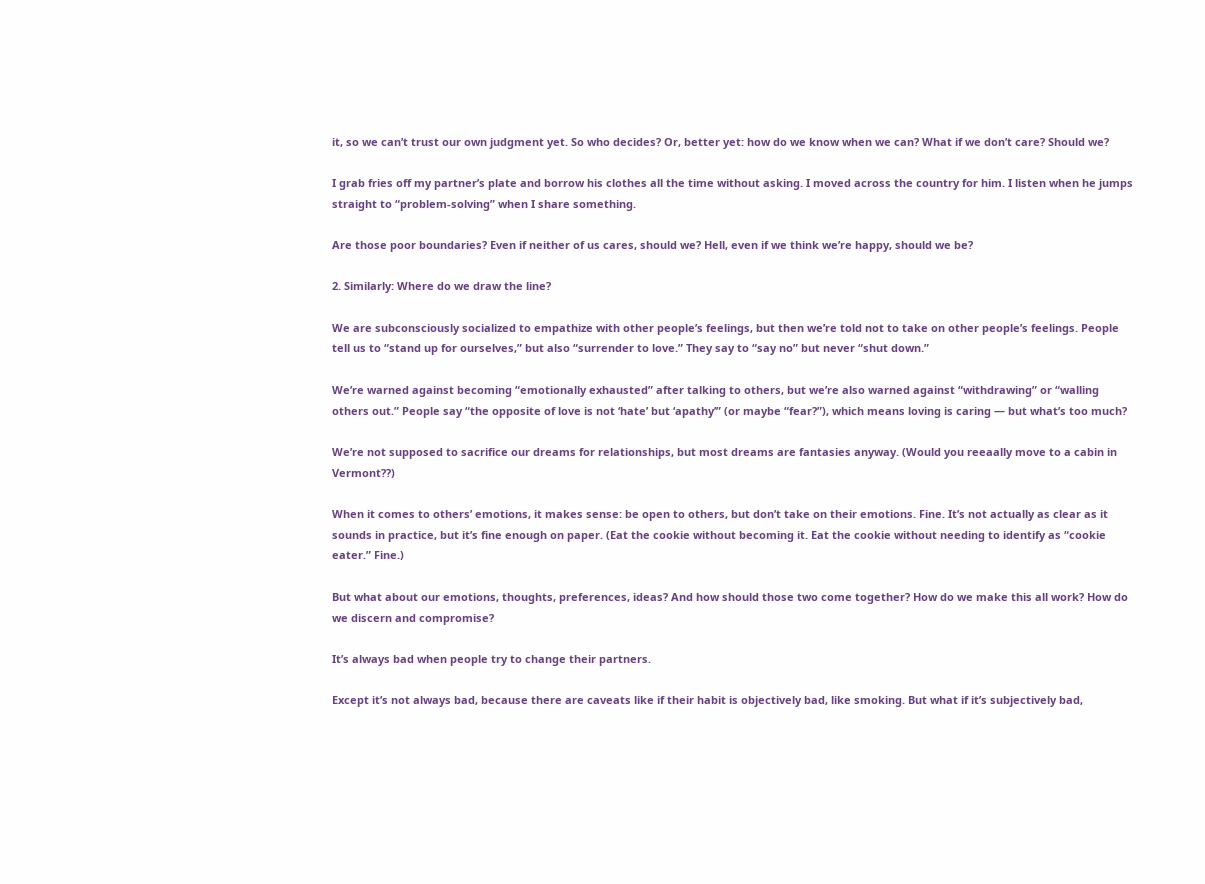it, so we can’t trust our own judgment yet. So who decides? Or, better yet: how do we know when we can? What if we don’t care? Should we?

I grab fries off my partner’s plate and borrow his clothes all the time without asking. I moved across the country for him. I listen when he jumps straight to “problem-solving” when I share something.

Are those poor boundaries? Even if neither of us cares, should we? Hell, even if we think we’re happy, should we be?

2. Similarly: Where do we draw the line?

We are subconsciously socialized to empathize with other people’s feelings, but then we’re told not to take on other people’s feelings. People tell us to “stand up for ourselves,” but also “surrender to love.” They say to “say no” but never “shut down.”

We’re warned against becoming “emotionally exhausted” after talking to others, but we’re also warned against “withdrawing” or “walling others out.” People say “the opposite of love is not ‘hate’ but ‘apathy’” (or maybe “fear?”), which means loving is caring — but what’s too much?

We’re not supposed to sacrifice our dreams for relationships, but most dreams are fantasies anyway. (Would you reeaally move to a cabin in Vermont??)

When it comes to others’ emotions, it makes sense: be open to others, but don’t take on their emotions. Fine. It’s not actually as clear as it sounds in practice, but it’s fine enough on paper. (Eat the cookie without becoming it. Eat the cookie without needing to identify as “cookie eater.” Fine.)

But what about our emotions, thoughts, preferences, ideas? And how should those two come together? How do we make this all work? How do we discern and compromise?

It’s always bad when people try to change their partners.

Except it’s not always bad, because there are caveats like if their habit is objectively bad, like smoking. But what if it’s subjectively bad,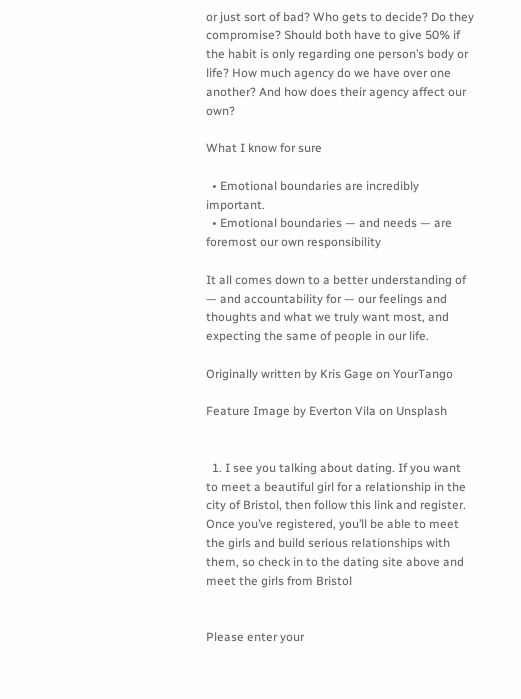or just sort of bad? Who gets to decide? Do they compromise? Should both have to give 50% if the habit is only regarding one person’s body or life? How much agency do we have over one another? And how does their agency affect our own?

What I know for sure

  • Emotional boundaries are incredibly important.
  • Emotional boundaries — and needs — are foremost our own responsibility

It all comes down to a better understanding of — and accountability for — our feelings and thoughts and what we truly want most, and expecting the same of people in our life.

Originally written by Kris Gage on YourTango

Feature Image by Everton Vila on Unsplash


  1. I see you talking about dating. If you want to meet a beautiful girl for a relationship in the city of Bristol, then follow this link and register. Once you’ve registered, you’ll be able to meet the girls and build serious relationships with them, so check in to the dating site above and meet the girls from Bristol


Please enter your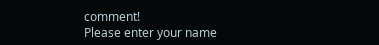comment!
Please enter your name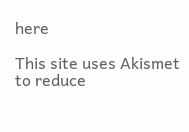here

This site uses Akismet to reduce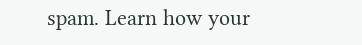spam. Learn how your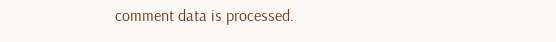comment data is processed.